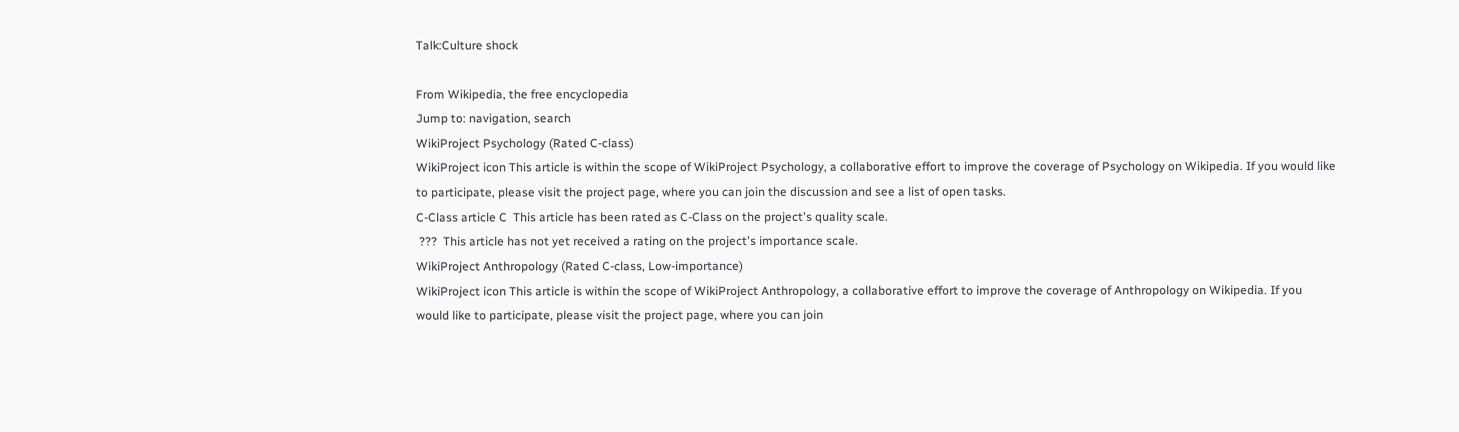Talk:Culture shock

From Wikipedia, the free encyclopedia
Jump to: navigation, search
WikiProject Psychology (Rated C-class)
WikiProject icon This article is within the scope of WikiProject Psychology, a collaborative effort to improve the coverage of Psychology on Wikipedia. If you would like to participate, please visit the project page, where you can join the discussion and see a list of open tasks.
C-Class article C  This article has been rated as C-Class on the project's quality scale.
 ???  This article has not yet received a rating on the project's importance scale.
WikiProject Anthropology (Rated C-class, Low-importance)
WikiProject icon This article is within the scope of WikiProject Anthropology, a collaborative effort to improve the coverage of Anthropology on Wikipedia. If you would like to participate, please visit the project page, where you can join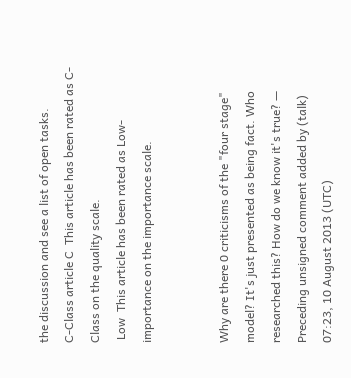the discussion and see a list of open tasks.
C-Class article C  This article has been rated as C-Class on the quality scale.
 Low  This article has been rated as Low-importance on the importance scale.


Why are there 0 criticisms of the "four stage" model? It's just presented as being fact. Who researched this? How do we know it's true? — Preceding unsigned comment added by (talk) 07:23, 10 August 2013 (UTC)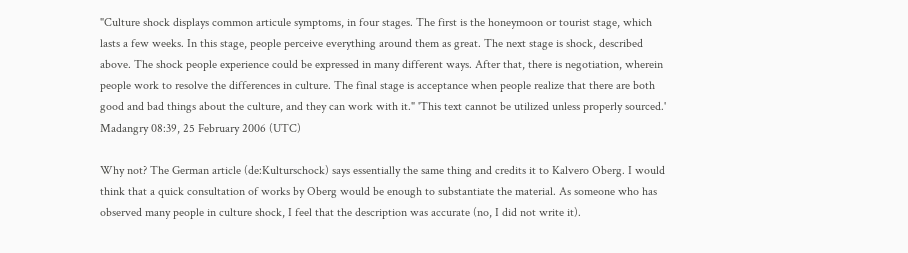"Culture shock displays common articule symptoms, in four stages. The first is the honeymoon or tourist stage, which lasts a few weeks. In this stage, people perceive everything around them as great. The next stage is shock, described above. The shock people experience could be expressed in many different ways. After that, there is negotiation, wherein people work to resolve the differences in culture. The final stage is acceptance when people realize that there are both good and bad things about the culture, and they can work with it." 'This text cannot be utilized unless properly sourced.' Madangry 08:39, 25 February 2006 (UTC)

Why not? The German article (de:Kulturschock) says essentially the same thing and credits it to Kalvero Oberg. I would think that a quick consultation of works by Oberg would be enough to substantiate the material. As someone who has observed many people in culture shock, I feel that the description was accurate (no, I did not write it).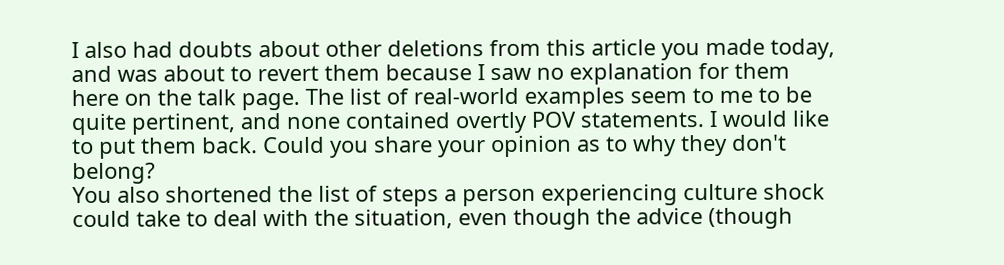I also had doubts about other deletions from this article you made today, and was about to revert them because I saw no explanation for them here on the talk page. The list of real-world examples seem to me to be quite pertinent, and none contained overtly POV statements. I would like to put them back. Could you share your opinion as to why they don't belong?
You also shortened the list of steps a person experiencing culture shock could take to deal with the situation, even though the advice (though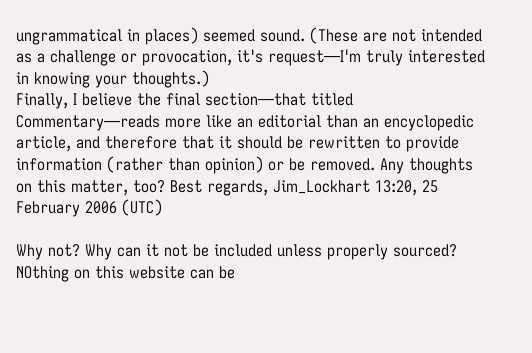ungrammatical in places) seemed sound. (These are not intended as a challenge or provocation, it's request—I'm truly interested in knowing your thoughts.)
Finally, I believe the final section—that titled Commentary—reads more like an editorial than an encyclopedic article, and therefore that it should be rewritten to provide information (rather than opinion) or be removed. Any thoughts on this matter, too? Best regards, Jim_Lockhart 13:20, 25 February 2006 (UTC)

Why not? Why can it not be included unless properly sourced? NOthing on this website can be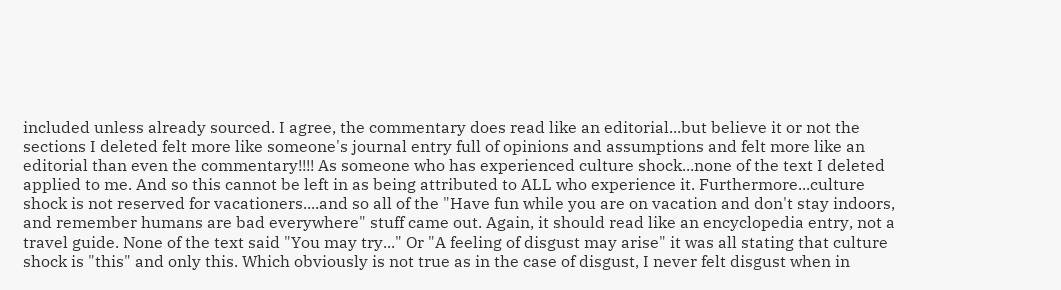included unless already sourced. I agree, the commentary does read like an editorial...but believe it or not the sections I deleted felt more like someone's journal entry full of opinions and assumptions and felt more like an editorial than even the commentary!!!! As someone who has experienced culture shock...none of the text I deleted applied to me. And so this cannot be left in as being attributed to ALL who experience it. Furthermore...culture shock is not reserved for vacationers....and so all of the "Have fun while you are on vacation and don't stay indoors, and remember humans are bad everywhere" stuff came out. Again, it should read like an encyclopedia entry, not a travel guide. None of the text said "You may try..." Or "A feeling of disgust may arise" it was all stating that culture shock is "this" and only this. Which obviously is not true as in the case of disgust, I never felt disgust when in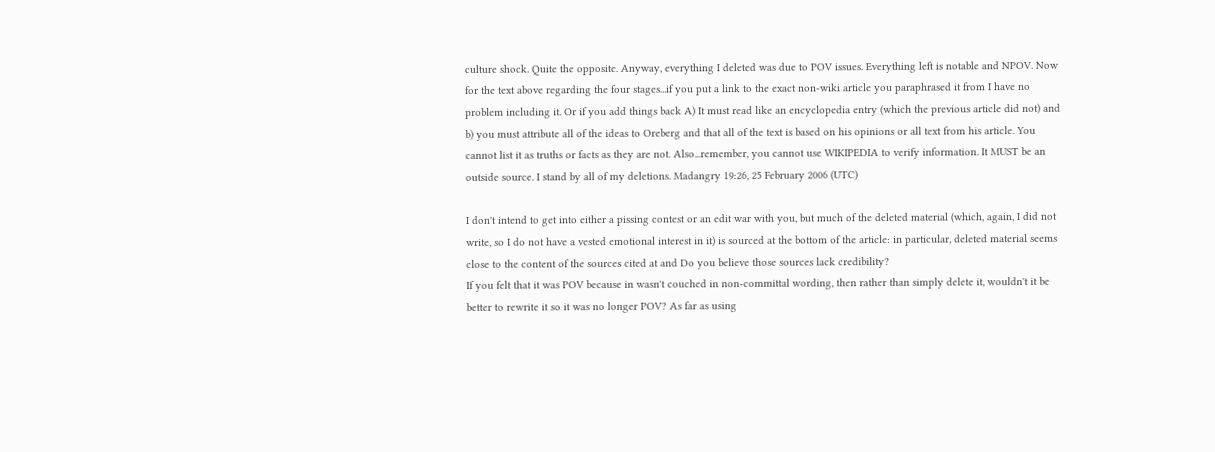culture shock. Quite the opposite. Anyway, everything I deleted was due to POV issues. Everything left is notable and NPOV. Now for the text above regarding the four stages...if you put a link to the exact non-wiki article you paraphrased it from I have no problem including it. Or if you add things back A) It must read like an encyclopedia entry (which the previous article did not) and b) you must attribute all of the ideas to Oreberg and that all of the text is based on his opinions or all text from his article. You cannot list it as truths or facts as they are not. Also...remember, you cannot use WIKIPEDIA to verify information. It MUST be an outside source. I stand by all of my deletions. Madangry 19:26, 25 February 2006 (UTC)

I don't intend to get into either a pissing contest or an edit war with you, but much of the deleted material (which, again, I did not write, so I do not have a vested emotional interest in it) is sourced at the bottom of the article: in particular, deleted material seems close to the content of the sources cited at and Do you believe those sources lack credibility?
If you felt that it was POV because in wasn't couched in non-committal wording, then rather than simply delete it, wouldn't it be better to rewrite it so it was no longer POV? As far as using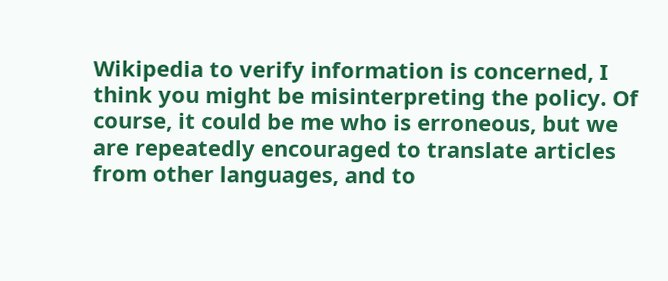Wikipedia to verify information is concerned, I think you might be misinterpreting the policy. Of course, it could be me who is erroneous, but we are repeatedly encouraged to translate articles from other languages, and to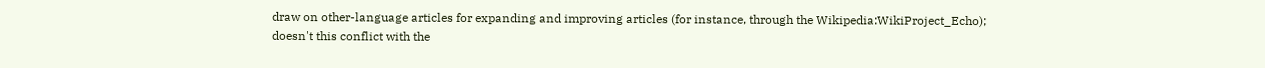draw on other-language articles for expanding and improving articles (for instance, through the Wikipedia:WikiProject_Echo); doesn't this conflict with the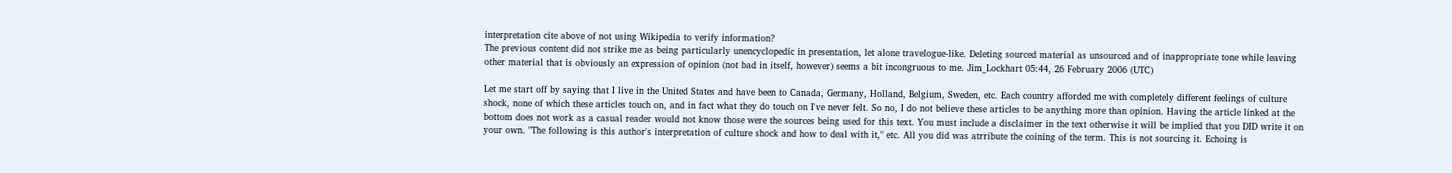interpretation cite above of not using Wikipedia to verify information?
The previous content did not strike me as being particularly unencyclopedic in presentation, let alone travelogue-like. Deleting sourced material as unsourced and of inappropriate tone while leaving other material that is obviously an expression of opinion (not bad in itself, however) seems a bit incongruous to me. Jim_Lockhart 05:44, 26 February 2006 (UTC)

Let me start off by saying that I live in the United States and have been to Canada, Germany, Holland, Belgium, Sweden, etc. Each country afforded me with completely different feelings of culture shock, none of which these articles touch on, and in fact what they do touch on I've never felt. So no, I do not believe these articles to be anything more than opinion. Having the article linked at the bottom does not work as a casual reader would not know those were the sources being used for this text. You must include a disclaimer in the text otherwise it will be implied that you DID write it on your own. "The following is this author's interpretation of culture shock and how to deal with it," etc. All you did was atrribute the coining of the term. This is not sourcing it. Echoing is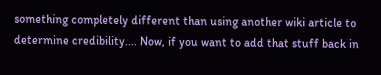something completely different than using another wiki article to determine credibility.... Now, if you want to add that stuff back in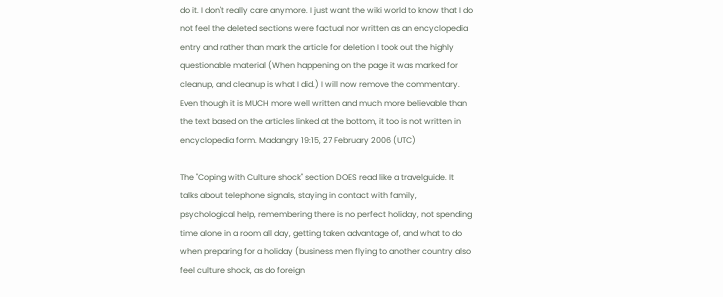do it. I don't really care anymore. I just want the wiki world to know that I do not feel the deleted sections were factual nor written as an encyclopedia entry and rather than mark the article for deletion I took out the highly questionable material (When happening on the page it was marked for cleanup, and cleanup is what I did.) I will now remove the commentary. Even though it is MUCH more well written and much more believable than the text based on the articles linked at the bottom, it too is not written in encyclopedia form. Madangry 19:15, 27 February 2006 (UTC)

The "Coping with Culture shock" section DOES read like a travelguide. It talks about telephone signals, staying in contact with family, psychological help, remembering there is no perfect holiday, not spending time alone in a room all day, getting taken advantage of, and what to do when preparing for a holiday (business men flying to another country also feel culture shock, as do foreign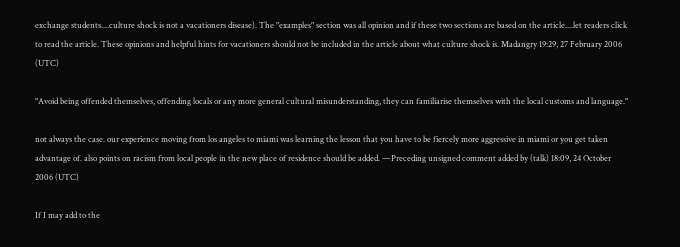exchange students....culture shock is not a vacationers disease). The "examples" section was all opinion and if these two sections are based on the article....let readers click to read the article. These opinions and helpful hints for vacationers should not be included in the article about what culture shock is. Madangry 19:29, 27 February 2006 (UTC)

"Avoid being offended themselves, offending locals or any more general cultural misunderstanding, they can familiarise themselves with the local customs and language."

not always the case. our experience moving from los angeles to miami was learning the lesson that you have to be fiercely more aggressive in miami or you get taken advantage of. also points on racism from local people in the new place of residence should be added. —Preceding unsigned comment added by (talk) 18:09, 24 October 2006 (UTC)

If I may add to the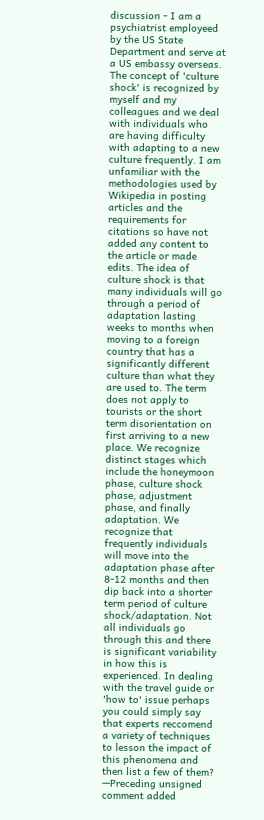discussion - I am a psychiatrist employeed by the US State Department and serve at a US embassy overseas. The concept of 'culture shock' is recognized by myself and my colleagues and we deal with individuals who are having difficulty with adapting to a new culture frequently. I am unfamiliar with the methodologies used by Wikipedia in posting articles and the requirements for citations so have not added any content to the article or made edits. The idea of culture shock is that many individuals will go through a period of adaptation lasting weeks to months when moving to a foreign country that has a significantly different culture than what they are used to. The term does not apply to tourists or the short term disorientation on first arriving to a new place. We recognize distinct stages which include the honeymoon phase, culture shock phase, adjustment phase, and finally adaptation. We recognize that frequently individuals will move into the adaptation phase after 8-12 months and then dip back into a shorter term period of culture shock/adaptation. Not all individuals go through this and there is significant variability in how this is experienced. In dealing with the travel guide or 'how to' issue perhaps you could simply say that experts reccomend a variety of techniques to lesson the impact of this phenomena and then list a few of them? —Preceding unsigned comment added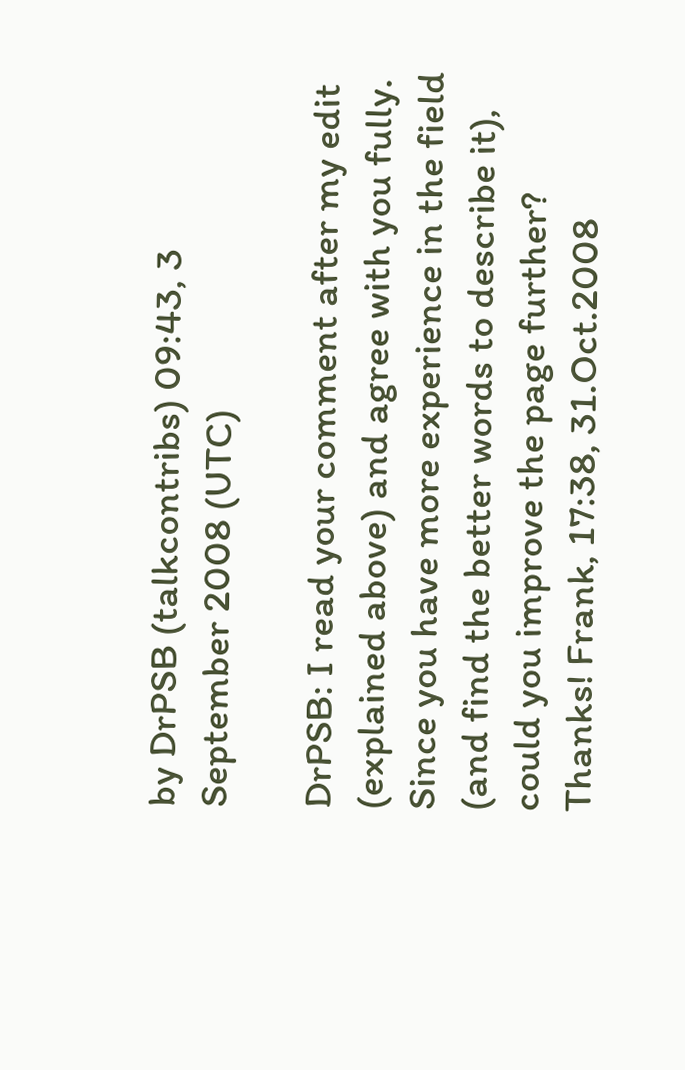by DrPSB (talkcontribs) 09:43, 3 September 2008 (UTC)

DrPSB: I read your comment after my edit (explained above) and agree with you fully. Since you have more experience in the field (and find the better words to describe it), could you improve the page further? Thanks! Frank, 17:38, 31.Oct.2008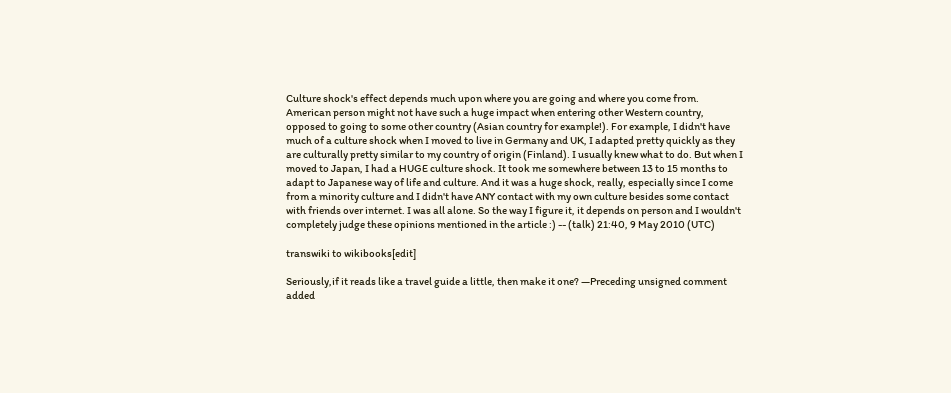Culture shock's effect depends much upon where you are going and where you come from. American person might not have such a huge impact when entering other Western country, opposed to going to some other country (Asian country for example!). For example, I didn't have much of a culture shock when I moved to live in Germany and UK, I adapted pretty quickly as they are culturally pretty similar to my country of origin (Finland). I usually knew what to do. But when I moved to Japan, I had a HUGE culture shock. It took me somewhere between 13 to 15 months to adapt to Japanese way of life and culture. And it was a huge shock, really, especially since I come from a minority culture and I didn't have ANY contact with my own culture besides some contact with friends over internet. I was all alone. So the way I figure it, it depends on person and I wouldn't completely judge these opinions mentioned in the article :) -- (talk) 21:40, 9 May 2010 (UTC)

transwiki to wikibooks[edit]

Seriously,if it reads like a travel guide a little, then make it one? —Preceding unsigned comment added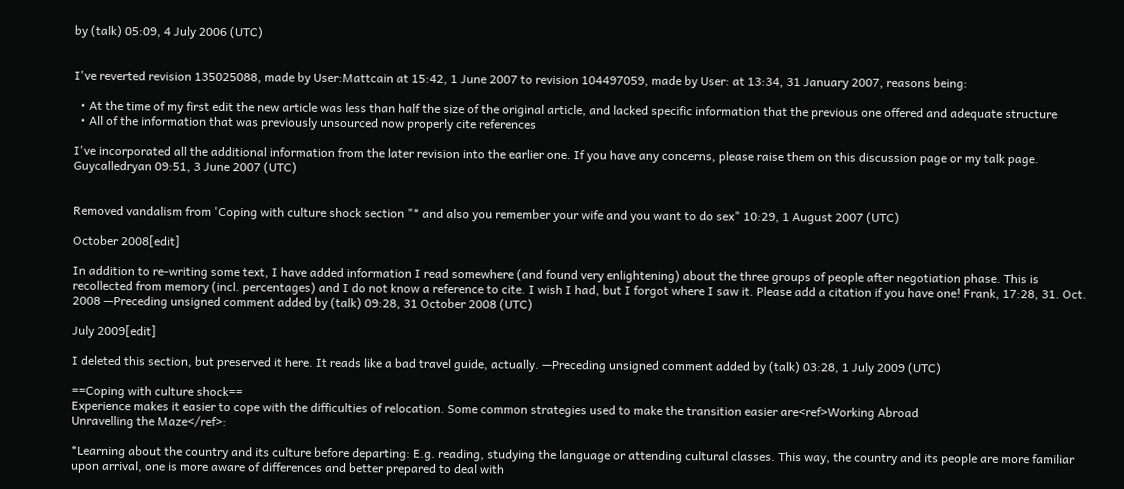by (talk) 05:09, 4 July 2006 (UTC)


I've reverted revision 135025088, made by User:Mattcain at 15:42, 1 June 2007 to revision 104497059, made by User: at 13:34, 31 January 2007, reasons being:

  • At the time of my first edit the new article was less than half the size of the original article, and lacked specific information that the previous one offered and adequate structure
  • All of the information that was previously unsourced now properly cite references

I've incorporated all the additional information from the later revision into the earlier one. If you have any concerns, please raise them on this discussion page or my talk page. Guycalledryan 09:51, 3 June 2007 (UTC)


Removed vandalism from 'Coping with culture shock section "* and also you remember your wife and you want to do sex" 10:29, 1 August 2007 (UTC)

October 2008[edit]

In addition to re-writing some text, I have added information I read somewhere (and found very enlightening) about the three groups of people after negotiation phase. This is recollected from memory (incl. percentages) and I do not know a reference to cite. I wish I had, but I forgot where I saw it. Please add a citation if you have one! Frank, 17:28, 31. Oct. 2008 —Preceding unsigned comment added by (talk) 09:28, 31 October 2008 (UTC)

July 2009[edit]

I deleted this section, but preserved it here. It reads like a bad travel guide, actually. —Preceding unsigned comment added by (talk) 03:28, 1 July 2009 (UTC)

==Coping with culture shock==
Experience makes it easier to cope with the difficulties of relocation. Some common strategies used to make the transition easier are<ref>Working Abroad
Unravelling the Maze</ref>:

*Learning about the country and its culture before departing: E.g. reading, studying the language or attending cultural classes. This way, the country and its people are more familiar upon arrival, one is more aware of differences and better prepared to deal with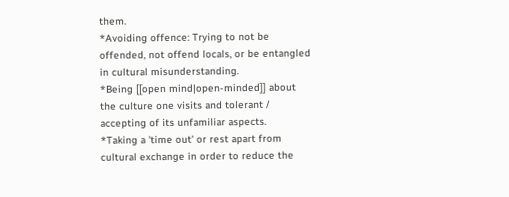them.
*Avoiding offence: Trying to not be offended, not offend locals, or be entangled in cultural misunderstanding.
*Being [[open mind|open-minded]] about the culture one visits and tolerant / accepting of its unfamiliar aspects.
*Taking a 'time out' or rest apart from cultural exchange in order to reduce the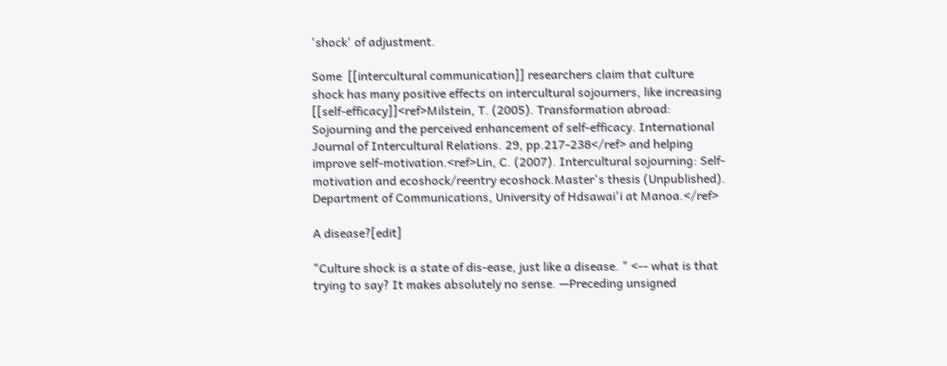'shock' of adjustment.

Some  [[intercultural communication]] researchers claim that culture shock has many positive effects on intercultural sojourners, like increasing [[self-efficacy]]<ref>Milstein, T. (2005). Transformation abroad: Sojourning and the perceived enhancement of self-efficacy. International Journal of Intercultural Relations. 29, pp.217-238</ref> and helping improve self-motivation.<ref>Lin, C. (2007). Intercultural sojourning: Self-motivation and ecoshock/reentry ecoshock.Master's thesis (Unpublished). Department of Communications, University of Hdsawai'i at Manoa.</ref>

A disease?[edit]

"Culture shock is a state of dis-ease, just like a disease. " <-- what is that trying to say? It makes absolutely no sense. —Preceding unsigned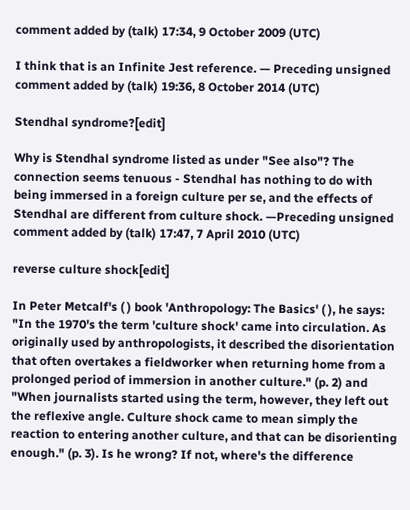comment added by (talk) 17:34, 9 October 2009 (UTC)

I think that is an Infinite Jest reference. — Preceding unsigned comment added by (talk) 19:36, 8 October 2014 (UTC)

Stendhal syndrome?[edit]

Why is Stendhal syndrome listed as under "See also"? The connection seems tenuous - Stendhal has nothing to do with being immersed in a foreign culture per se, and the effects of Stendhal are different from culture shock. —Preceding unsigned comment added by (talk) 17:47, 7 April 2010 (UTC)

reverse culture shock[edit]

In Peter Metcalf's ( ) book 'Anthropology: The Basics' ( ), he says: "In the 1970's the term 'culture shock' came into circulation. As originally used by anthropologists, it described the disorientation that often overtakes a fieldworker when returning home from a prolonged period of immersion in another culture." (p. 2) and "When journalists started using the term, however, they left out the reflexive angle. Culture shock came to mean simply the reaction to entering another culture, and that can be disorienting enough." (p. 3). Is he wrong? If not, where's the difference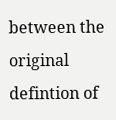between the original defintion of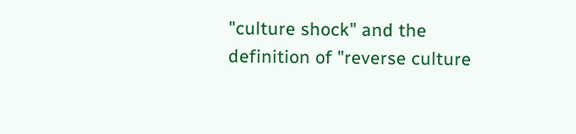"culture shock" and the definition of "reverse culture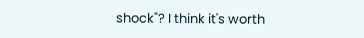shock"? I think it's worth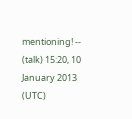mentioning! -- (talk) 15:20, 10 January 2013 (UTC)